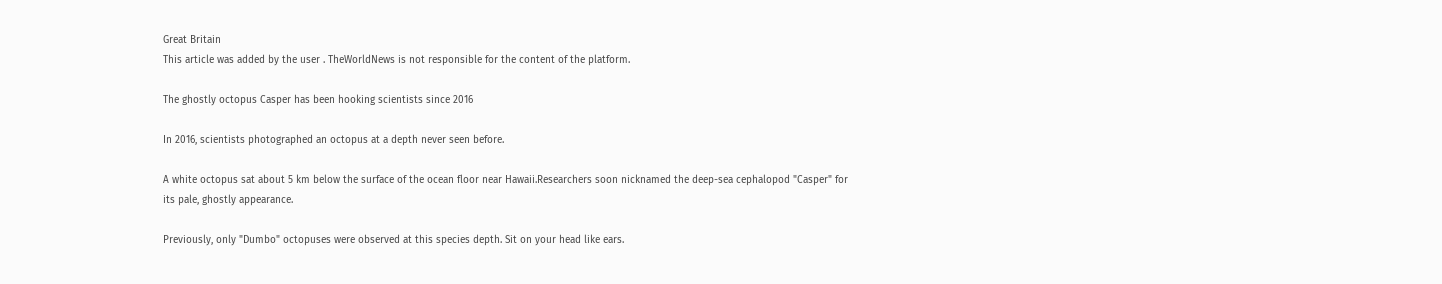Great Britain
This article was added by the user . TheWorldNews is not responsible for the content of the platform.

The ghostly octopus Casper has been hooking scientists since 2016

In 2016, scientists photographed an octopus at a depth never seen before.

A white octopus sat about 5 km below the surface of the ocean floor near Hawaii.Researchers soon nicknamed the deep-sea cephalopod "Casper" for its pale, ghostly appearance.

Previously, only "Dumbo" octopuses were observed at this species depth. Sit on your head like ears.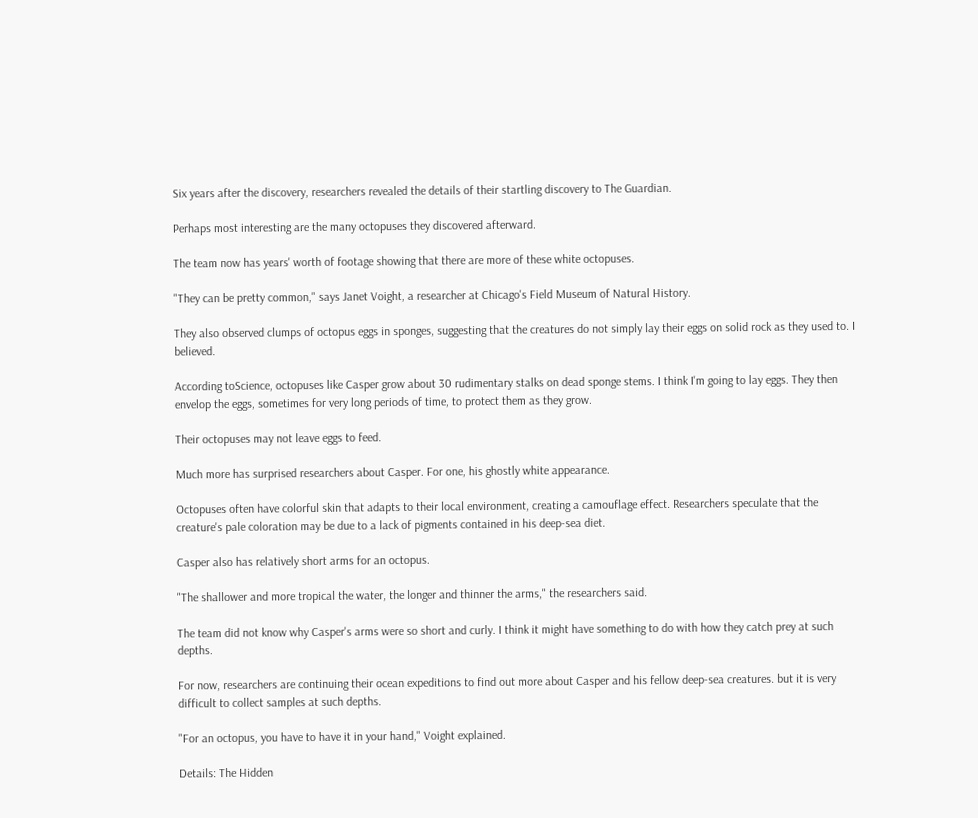Six years after the discovery, researchers revealed the details of their startling discovery to The Guardian.

Perhaps most interesting are the many octopuses they discovered afterward.

The team now has years' worth of footage showing that there are more of these white octopuses.

"They can be pretty common," says Janet Voight, a researcher at Chicago's Field Museum of Natural History.

They also observed clumps of octopus eggs in sponges, suggesting that the creatures do not simply lay their eggs on solid rock as they used to. I believed.

According toScience, octopuses like Casper grow about 30 rudimentary stalks on dead sponge stems. I think I'm going to lay eggs. They then envelop the eggs, sometimes for very long periods of time, to protect them as they grow.

Their octopuses may not leave eggs to feed.

Much more has surprised researchers about Casper. For one, his ghostly white appearance.

Octopuses often have colorful skin that adapts to their local environment, creating a camouflage effect. Researchers speculate that the creature's pale coloration may be due to a lack of pigments contained in his deep-sea diet.

Casper also has relatively short arms for an octopus.

"The shallower and more tropical the water, the longer and thinner the arms," the researchers said.

The team did not know why Casper's arms were so short and curly. I think it might have something to do with how they catch prey at such depths.

For now, researchers are continuing their ocean expeditions to find out more about Casper and his fellow deep-sea creatures. but it is very difficult to collect samples at such depths.

"For an octopus, you have to have it in your hand," Voight explained.

Details: The Hidden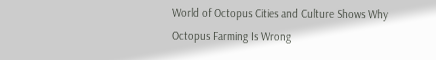World of Octopus Cities and Culture Shows Why Octopus Farming Is Wrong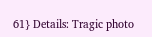61} Details: Tragic photo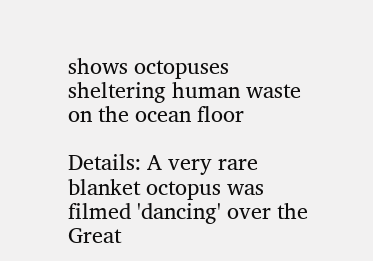shows octopuses sheltering human waste on the ocean floor

Details: A very rare blanket octopus was filmed 'dancing' over the Great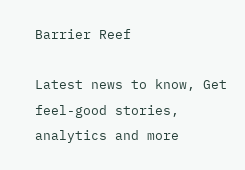Barrier Reef

Latest news to know, Get feel-good stories, analytics and more